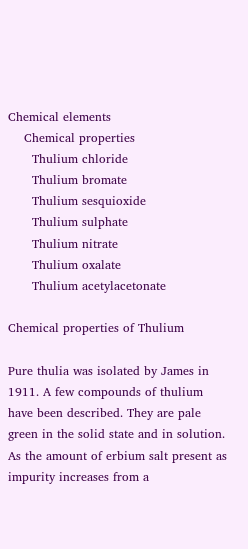Chemical elements
    Chemical properties
      Thulium chloride
      Thulium bromate
      Thulium sesquioxide
      Thulium sulphate
      Thulium nitrate
      Thulium oxalate
      Thulium acetylacetonate

Chemical properties of Thulium

Pure thulia was isolated by James in 1911. A few compounds of thulium have been described. They are pale green in the solid state and in solution. As the amount of erbium salt present as impurity increases from a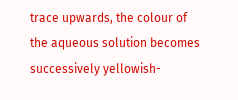trace upwards, the colour of the aqueous solution becomes successively yellowish-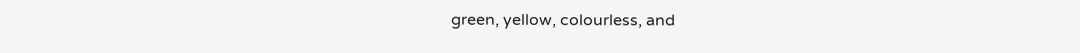green, yellow, colourless, and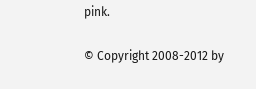pink.

© Copyright 2008-2012 by